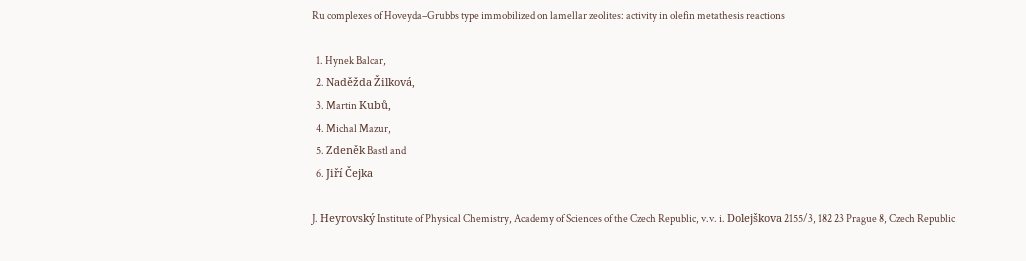Ru complexes of Hoveyda–Grubbs type immobilized on lamellar zeolites: activity in olefin metathesis reactions

  1. Hynek Balcar,
  2. Naděžda Žilková,
  3. Martin Kubů,
  4. Michal Mazur,
  5. Zdeněk Bastl and
  6. Jiří Čejka

J. Heyrovský Institute of Physical Chemistry, Academy of Sciences of the Czech Republic, v.v. i. Dolejškova 2155/3, 182 23 Prague 8, Czech Republic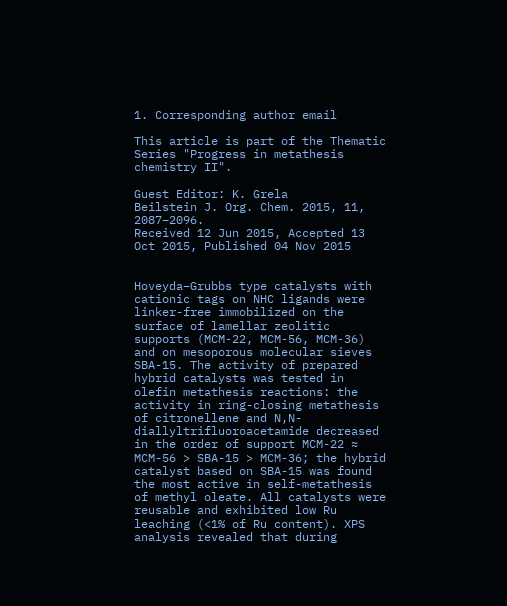1. Corresponding author email

This article is part of the Thematic Series "Progress in metathesis chemistry II".

Guest Editor: K. Grela
Beilstein J. Org. Chem. 2015, 11, 2087–2096.
Received 12 Jun 2015, Accepted 13 Oct 2015, Published 04 Nov 2015


Hoveyda–Grubbs type catalysts with cationic tags on NHC ligands were linker-free immobilized on the surface of lamellar zeolitic supports (MCM-22, MCM-56, MCM-36) and on mesoporous molecular sieves SBA-15. The activity of prepared hybrid catalysts was tested in olefin metathesis reactions: the activity in ring-closing metathesis of citronellene and N,N-diallyltrifluoroacetamide decreased in the order of support MCM-22 ≈ MCM-56 > SBA-15 > MCM-36; the hybrid catalyst based on SBA-15 was found the most active in self-metathesis of methyl oleate. All catalysts were reusable and exhibited low Ru leaching (<1% of Ru content). XPS analysis revealed that during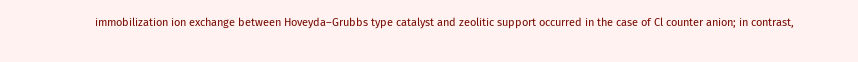immobilization ion exchange between Hoveyda–Grubbs type catalyst and zeolitic support occurred in the case of Cl counter anion; in contrast,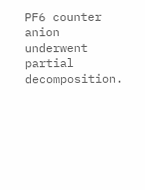PF6 counter anion underwent partial decomposition.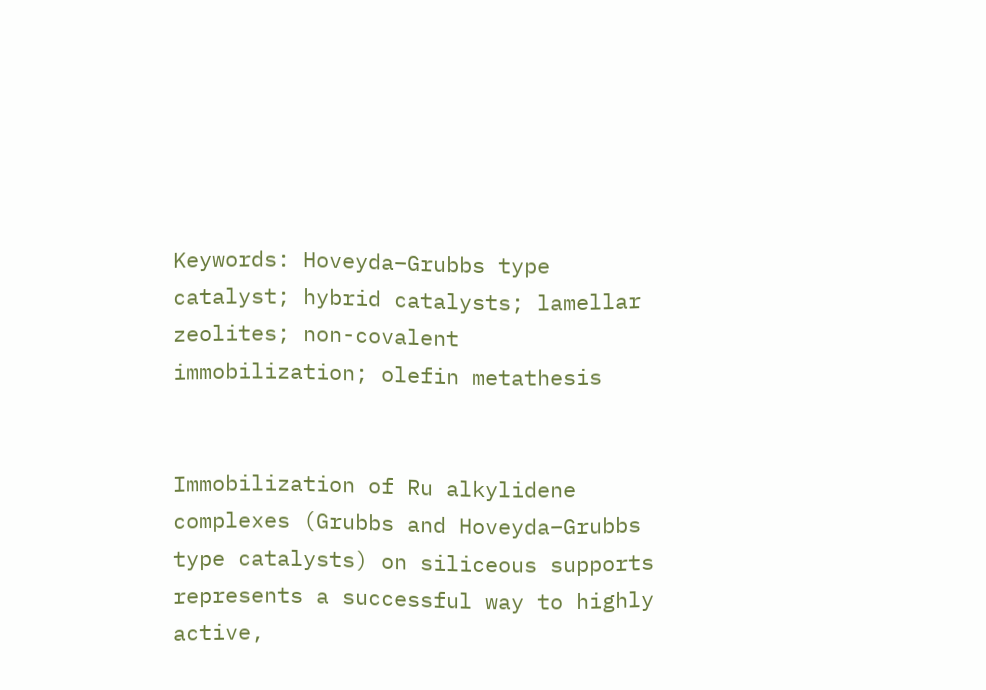Keywords: Hoveyda–Grubbs type catalyst; hybrid catalysts; lamellar zeolites; non-covalent immobilization; olefin metathesis


Immobilization of Ru alkylidene complexes (Grubbs and Hoveyda–Grubbs type catalysts) on siliceous supports represents a successful way to highly active,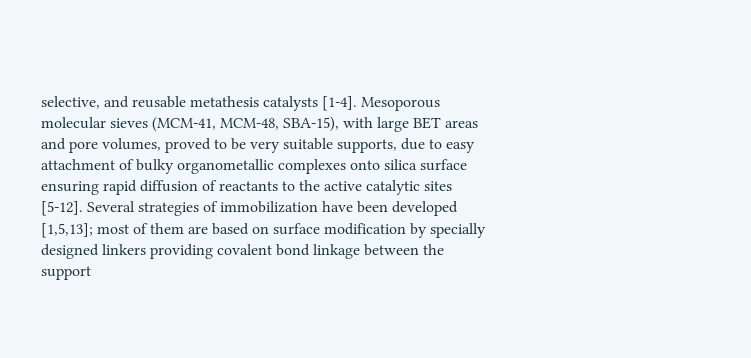selective, and reusable metathesis catalysts [1-4]. Mesoporous molecular sieves (MCM-41, MCM-48, SBA-15), with large BET areas and pore volumes, proved to be very suitable supports, due to easy attachment of bulky organometallic complexes onto silica surface ensuring rapid diffusion of reactants to the active catalytic sites [5-12]. Several strategies of immobilization have been developed [1,5,13]; most of them are based on surface modification by specially designed linkers providing covalent bond linkage between the support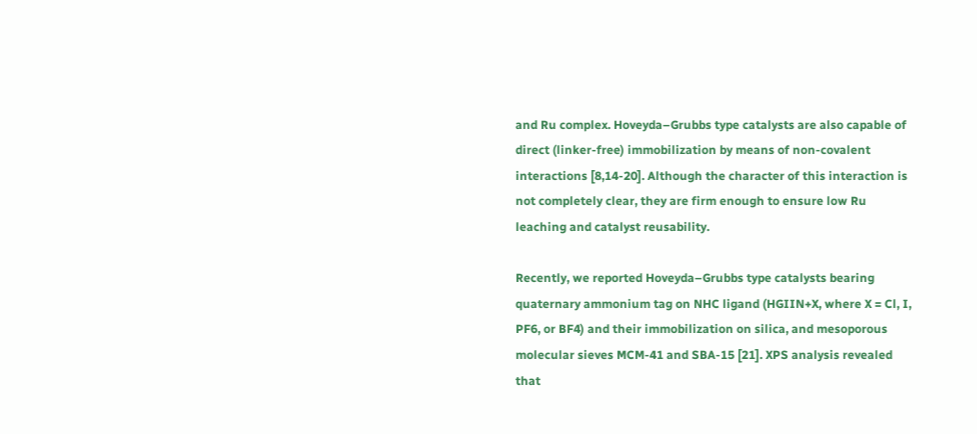and Ru complex. Hoveyda–Grubbs type catalysts are also capable of direct (linker-free) immobilization by means of non-covalent interactions [8,14-20]. Although the character of this interaction is not completely clear, they are firm enough to ensure low Ru leaching and catalyst reusability.

Recently, we reported Hoveyda–Grubbs type catalysts bearing quaternary ammonium tag on NHC ligand (HGIIN+X, where X = Cl, I, PF6, or BF4) and their immobilization on silica, and mesoporous molecular sieves MCM-41 and SBA-15 [21]. XPS analysis revealed that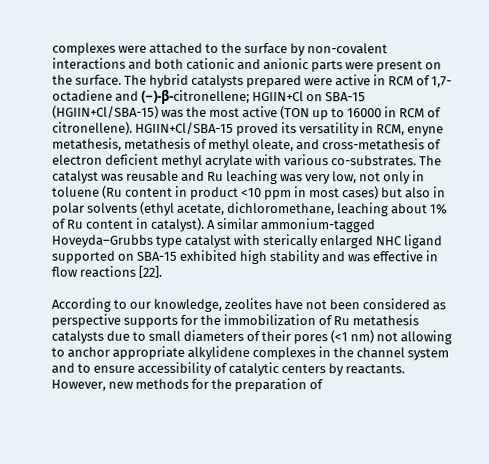complexes were attached to the surface by non-covalent interactions and both cationic and anionic parts were present on the surface. The hybrid catalysts prepared were active in RCM of 1,7-octadiene and (−)-β-citronellene; HGIIN+Cl on SBA-15 (HGIIN+Cl/SBA-15) was the most active (TON up to 16000 in RCM of citronellene). HGIIN+Cl/SBA-15 proved its versatility in RCM, enyne metathesis, metathesis of methyl oleate, and cross-metathesis of electron deficient methyl acrylate with various co-substrates. The catalyst was reusable and Ru leaching was very low, not only in toluene (Ru content in product <10 ppm in most cases) but also in polar solvents (ethyl acetate, dichloromethane, leaching about 1% of Ru content in catalyst). A similar ammonium-tagged Hoveyda–Grubbs type catalyst with sterically enlarged NHC ligand supported on SBA-15 exhibited high stability and was effective in flow reactions [22].

According to our knowledge, zeolites have not been considered as perspective supports for the immobilization of Ru metathesis catalysts due to small diameters of their pores (<1 nm) not allowing to anchor appropriate alkylidene complexes in the channel system and to ensure accessibility of catalytic centers by reactants. However, new methods for the preparation of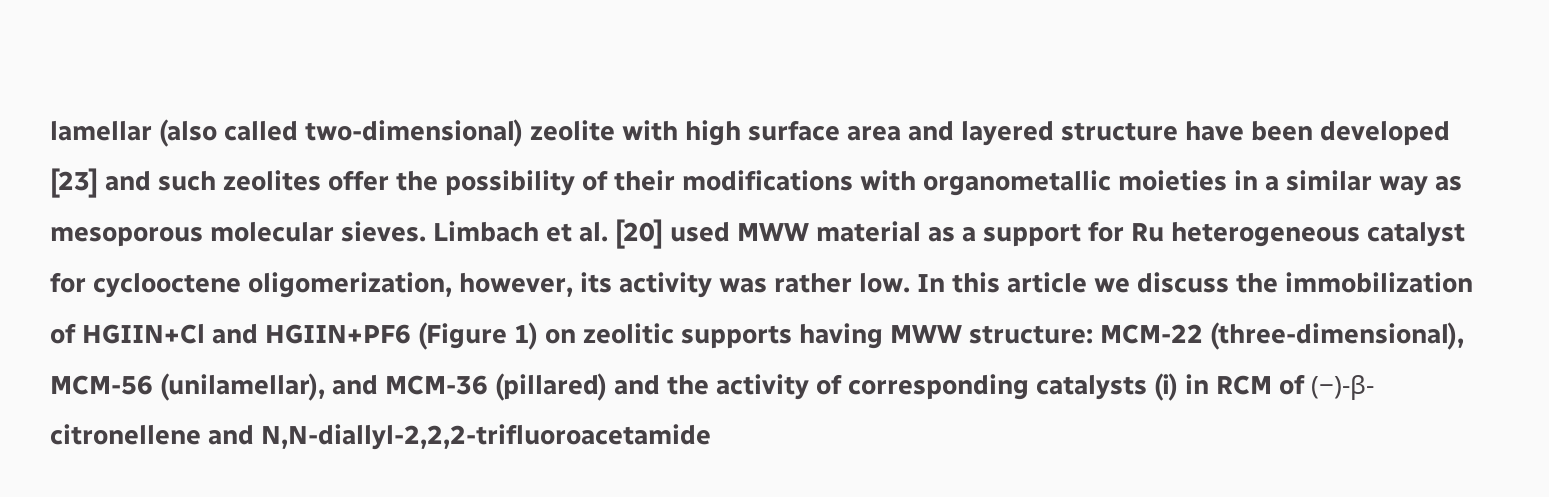lamellar (also called two-dimensional) zeolite with high surface area and layered structure have been developed [23] and such zeolites offer the possibility of their modifications with organometallic moieties in a similar way as mesoporous molecular sieves. Limbach et al. [20] used MWW material as a support for Ru heterogeneous catalyst for cyclooctene oligomerization, however, its activity was rather low. In this article we discuss the immobilization of HGIIN+Cl and HGIIN+PF6 (Figure 1) on zeolitic supports having MWW structure: MCM-22 (three-dimensional), MCM-56 (unilamellar), and MCM-36 (pillared) and the activity of corresponding catalysts (i) in RCM of (−)-β-citronellene and N,N-diallyl-2,2,2-trifluoroacetamide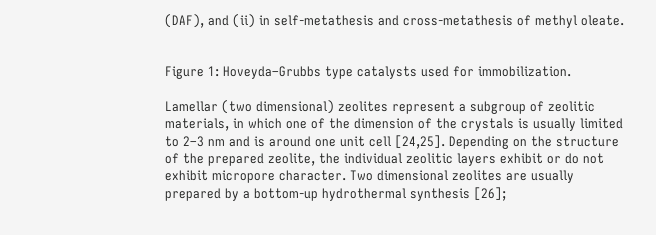(DAF), and (ii) in self-metathesis and cross-metathesis of methyl oleate.


Figure 1: Hoveyda–Grubbs type catalysts used for immobilization.

Lamellar (two dimensional) zeolites represent a subgroup of zeolitic materials, in which one of the dimension of the crystals is usually limited to 2–3 nm and is around one unit cell [24,25]. Depending on the structure of the prepared zeolite, the individual zeolitic layers exhibit or do not exhibit micropore character. Two dimensional zeolites are usually prepared by a bottom-up hydrothermal synthesis [26];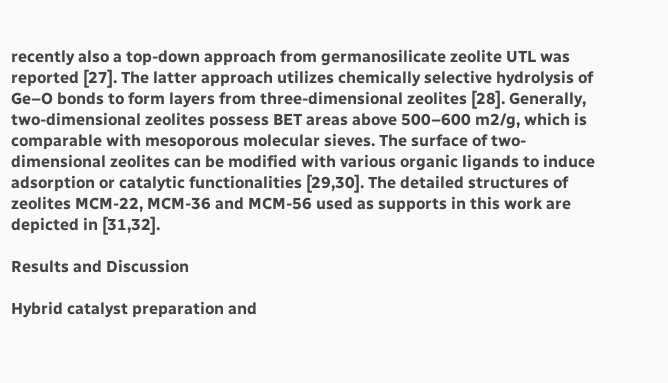recently also a top-down approach from germanosilicate zeolite UTL was reported [27]. The latter approach utilizes chemically selective hydrolysis of Ge–O bonds to form layers from three-dimensional zeolites [28]. Generally, two-dimensional zeolites possess BET areas above 500–600 m2/g, which is comparable with mesoporous molecular sieves. The surface of two-dimensional zeolites can be modified with various organic ligands to induce adsorption or catalytic functionalities [29,30]. The detailed structures of zeolites MCM-22, MCM-36 and MCM-56 used as supports in this work are depicted in [31,32].

Results and Discussion

Hybrid catalyst preparation and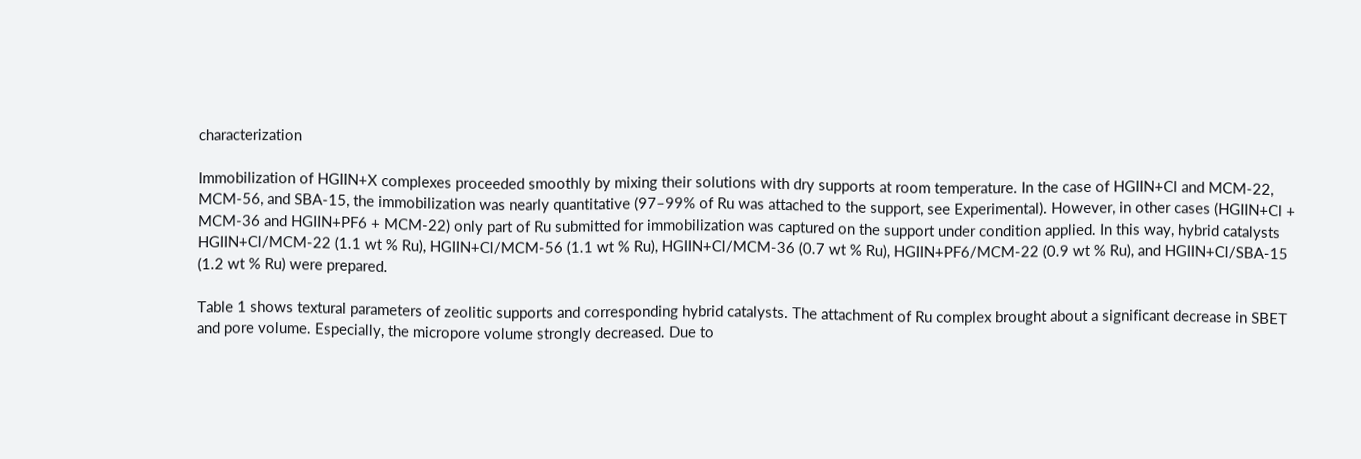characterization

Immobilization of HGIIN+X complexes proceeded smoothly by mixing their solutions with dry supports at room temperature. In the case of HGIIN+Cl and MCM-22, MCM-56, and SBA-15, the immobilization was nearly quantitative (97–99% of Ru was attached to the support, see Experimental). However, in other cases (HGIIN+Cl + MCM-36 and HGIIN+PF6 + MCM-22) only part of Ru submitted for immobilization was captured on the support under condition applied. In this way, hybrid catalysts HGIIN+Cl/MCM-22 (1.1 wt % Ru), HGIIN+Cl/MCM-56 (1.1 wt % Ru), HGIIN+Cl/MCM-36 (0.7 wt % Ru), HGIIN+PF6/MCM-22 (0.9 wt % Ru), and HGIIN+Cl/SBA-15 (1.2 wt % Ru) were prepared.

Table 1 shows textural parameters of zeolitic supports and corresponding hybrid catalysts. The attachment of Ru complex brought about a significant decrease in SBET and pore volume. Especially, the micropore volume strongly decreased. Due to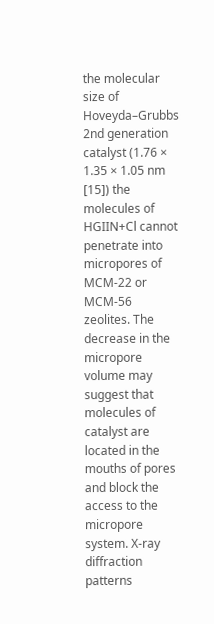the molecular size of Hoveyda–Grubbs 2nd generation catalyst (1.76 × 1.35 × 1.05 nm [15]) the molecules of HGIIN+Cl cannot penetrate into micropores of MCM-22 or MCM-56 zeolites. The decrease in the micropore volume may suggest that molecules of catalyst are located in the mouths of pores and block the access to the micropore system. X-ray diffraction patterns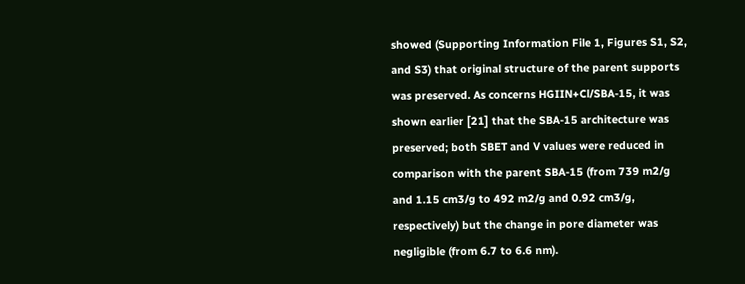showed (Supporting Information File 1, Figures S1, S2, and S3) that original structure of the parent supports was preserved. As concerns HGIIN+Cl/SBA-15, it was shown earlier [21] that the SBA-15 architecture was preserved; both SBET and V values were reduced in comparison with the parent SBA-15 (from 739 m2/g and 1.15 cm3/g to 492 m2/g and 0.92 cm3/g, respectively) but the change in pore diameter was negligible (from 6.7 to 6.6 nm).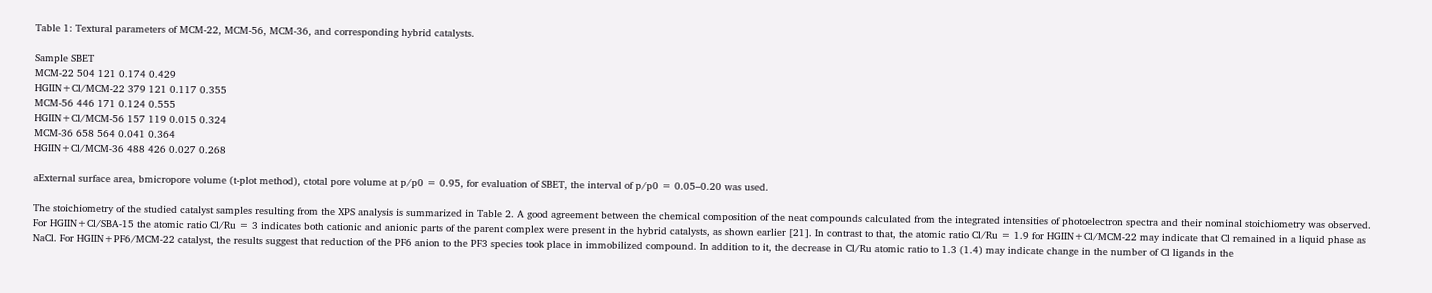Table 1: Textural parameters of MCM-22, MCM-56, MCM-36, and corresponding hybrid catalysts.

Sample SBET
MCM-22 504 121 0.174 0.429
HGIIN+Cl/MCM-22 379 121 0.117 0.355
MCM-56 446 171 0.124 0.555
HGIIN+Cl/MCM-56 157 119 0.015 0.324
MCM-36 658 564 0.041 0.364
HGIIN+Cl/MCM-36 488 426 0.027 0.268

aExternal surface area, bmicropore volume (t-plot method), ctotal pore volume at p/p0 = 0.95, for evaluation of SBET, the interval of p/p0 = 0.05–0.20 was used.

The stoichiometry of the studied catalyst samples resulting from the XPS analysis is summarized in Table 2. A good agreement between the chemical composition of the neat compounds calculated from the integrated intensities of photoelectron spectra and their nominal stoichiometry was observed. For HGIIN+Cl/SBA-15 the atomic ratio Cl/Ru = 3 indicates both cationic and anionic parts of the parent complex were present in the hybrid catalysts, as shown earlier [21]. In contrast to that, the atomic ratio Cl/Ru = 1.9 for HGIIN+Cl/MCM-22 may indicate that Cl remained in a liquid phase as NaCl. For HGIIN+PF6/MCM-22 catalyst, the results suggest that reduction of the PF6 anion to the PF3 species took place in immobilized compound. In addition to it, the decrease in Cl/Ru atomic ratio to 1.3 (1.4) may indicate change in the number of Cl ligands in the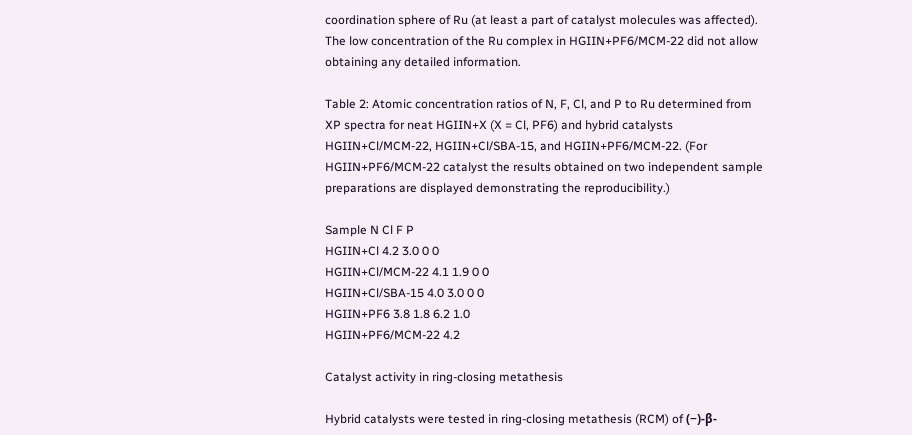coordination sphere of Ru (at least a part of catalyst molecules was affected). The low concentration of the Ru complex in HGIIN+PF6/MCM-22 did not allow obtaining any detailed information.

Table 2: Atomic concentration ratios of N, F, Cl, and P to Ru determined from XP spectra for neat HGIIN+X (X = Cl, PF6) and hybrid catalysts HGIIN+Cl/MCM-22, HGIIN+Cl/SBA-15, and HGIIN+PF6/MCM-22. (For HGIIN+PF6/MCM-22 catalyst the results obtained on two independent sample preparations are displayed demonstrating the reproducibility.)

Sample N Cl F P
HGIIN+Cl 4.2 3.0 0 0
HGIIN+Cl/MCM-22 4.1 1.9 0 0
HGIIN+Cl/SBA-15 4.0 3.0 0 0
HGIIN+PF6 3.8 1.8 6.2 1.0
HGIIN+PF6/MCM-22 4.2

Catalyst activity in ring-closing metathesis

Hybrid catalysts were tested in ring-closing metathesis (RCM) of (−)-β-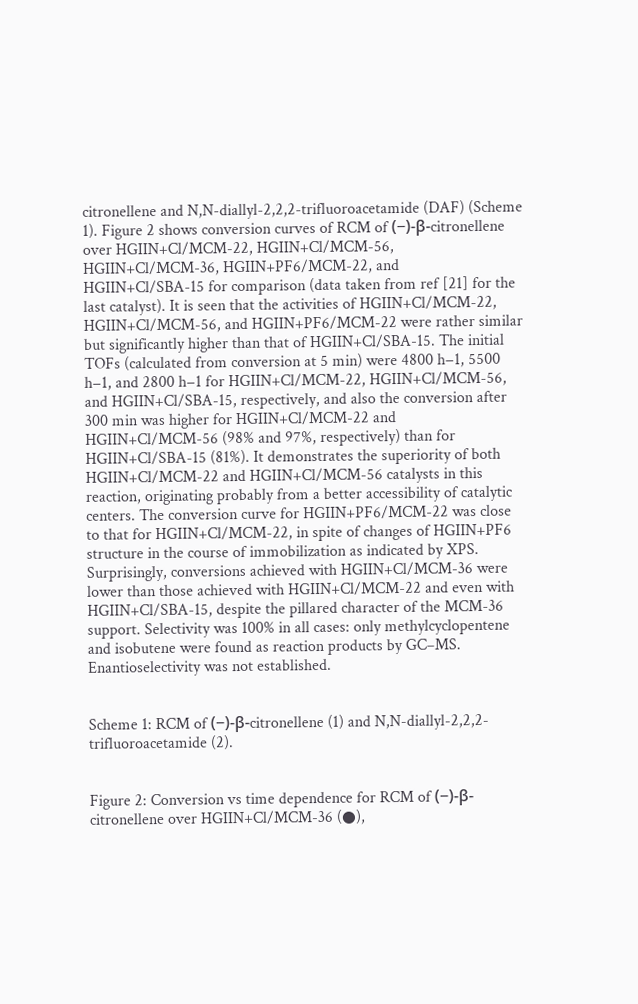citronellene and N,N-diallyl-2,2,2-trifluoroacetamide (DAF) (Scheme 1). Figure 2 shows conversion curves of RCM of (−)-β-citronellene over HGIIN+Cl/MCM-22, HGIIN+Cl/MCM-56, HGIIN+Cl/MCM-36, HGIIN+PF6/MCM-22, and HGIIN+Cl/SBA-15 for comparison (data taken from ref [21] for the last catalyst). It is seen that the activities of HGIIN+Cl/MCM-22, HGIIN+Cl/MCM-56, and HGIIN+PF6/MCM-22 were rather similar but significantly higher than that of HGIIN+Cl/SBA-15. The initial TOFs (calculated from conversion at 5 min) were 4800 h−1, 5500 h−1, and 2800 h−1 for HGIIN+Cl/MCM-22, HGIIN+Cl/MCM-56, and HGIIN+Cl/SBA-15, respectively, and also the conversion after 300 min was higher for HGIIN+Cl/MCM-22 and HGIIN+Cl/MCM-56 (98% and 97%, respectively) than for HGIIN+Cl/SBA-15 (81%). It demonstrates the superiority of both HGIIN+Cl/MCM-22 and HGIIN+Cl/MCM-56 catalysts in this reaction, originating probably from a better accessibility of catalytic centers. The conversion curve for HGIIN+PF6/MCM-22 was close to that for HGIIN+Cl/MCM-22, in spite of changes of HGIIN+PF6 structure in the course of immobilization as indicated by XPS. Surprisingly, conversions achieved with HGIIN+Cl/MCM-36 were lower than those achieved with HGIIN+Cl/MCM-22 and even with HGIIN+Cl/SBA-15, despite the pillared character of the MCM-36 support. Selectivity was 100% in all cases: only methylcyclopentene and isobutene were found as reaction products by GC–MS. Enantioselectivity was not established.


Scheme 1: RCM of (−)-β-citronellene (1) and N,N-diallyl-2,2,2-trifluoroacetamide (2).


Figure 2: Conversion vs time dependence for RCM of (−)-β-citronellene over HGIIN+Cl/MCM-36 (●),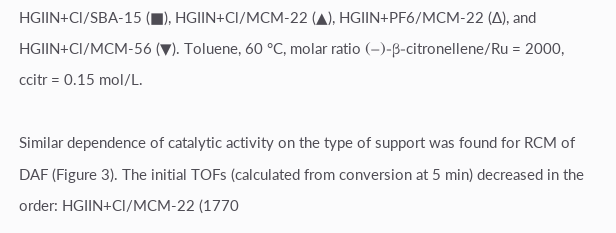HGIIN+Cl/SBA-15 (■), HGIIN+Cl/MCM-22 (▲), HGIIN+PF6/MCM-22 (∆), and HGIIN+Cl/MCM-56 (▼). Toluene, 60 °C, molar ratio (−)-β-citronellene/Ru = 2000, ccitr = 0.15 mol/L.

Similar dependence of catalytic activity on the type of support was found for RCM of DAF (Figure 3). The initial TOFs (calculated from conversion at 5 min) decreased in the order: HGIIN+Cl/MCM-22 (1770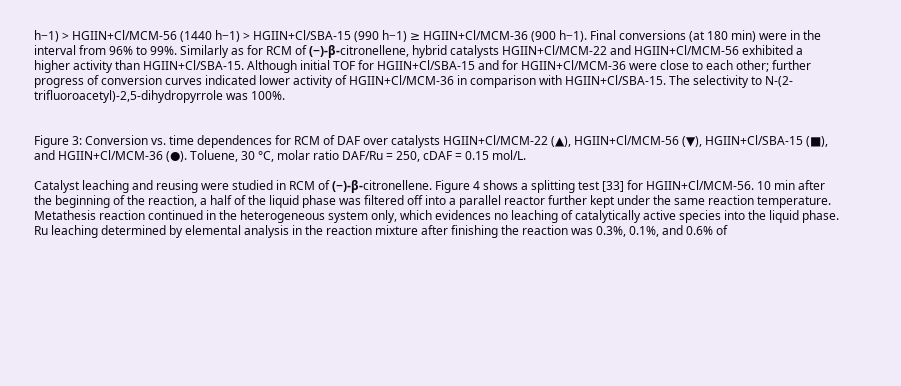h−1) > HGIIN+Cl/MCM-56 (1440 h−1) > HGIIN+Cl/SBA-15 (990 h−1) ≥ HGIIN+Cl/MCM-36 (900 h−1). Final conversions (at 180 min) were in the interval from 96% to 99%. Similarly as for RCM of (−)-β-citronellene, hybrid catalysts HGIIN+Cl/MCM-22 and HGIIN+Cl/MCM-56 exhibited a higher activity than HGIIN+Cl/SBA-15. Although initial TOF for HGIIN+Cl/SBA-15 and for HGIIN+Cl/MCM-36 were close to each other; further progress of conversion curves indicated lower activity of HGIIN+Cl/MCM-36 in comparison with HGIIN+Cl/SBA-15. The selectivity to N-(2-trifluoroacetyl)-2,5-dihydropyrrole was 100%.


Figure 3: Conversion vs. time dependences for RCM of DAF over catalysts HGIIN+Cl/MCM-22 (▲), HGIIN+Cl/MCM-56 (▼), HGIIN+Cl/SBA-15 (■), and HGIIN+Cl/MCM-36 (●). Toluene, 30 °C, molar ratio DAF/Ru = 250, cDAF = 0.15 mol/L.

Catalyst leaching and reusing were studied in RCM of (−)-β-citronellene. Figure 4 shows a splitting test [33] for HGIIN+Cl/MCM-56. 10 min after the beginning of the reaction, a half of the liquid phase was filtered off into a parallel reactor further kept under the same reaction temperature. Metathesis reaction continued in the heterogeneous system only, which evidences no leaching of catalytically active species into the liquid phase. Ru leaching determined by elemental analysis in the reaction mixture after finishing the reaction was 0.3%, 0.1%, and 0.6% of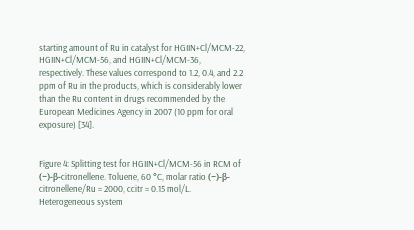starting amount of Ru in catalyst for HGIIN+Cl/MCM-22, HGIIN+Cl/MCM-56, and HGIIN+Cl/MCM-36, respectively. These values correspond to 1.2, 0.4, and 2.2 ppm of Ru in the products, which is considerably lower than the Ru content in drugs recommended by the European Medicines Agency in 2007 (10 ppm for oral exposure) [34].


Figure 4: Splitting test for HGIIN+Cl/MCM-56 in RCM of (−)-β-citronellene. Toluene, 60 °C, molar ratio (−)-β-citronellene/Ru = 2000, ccitr = 0.15 mol/L. Heterogeneous system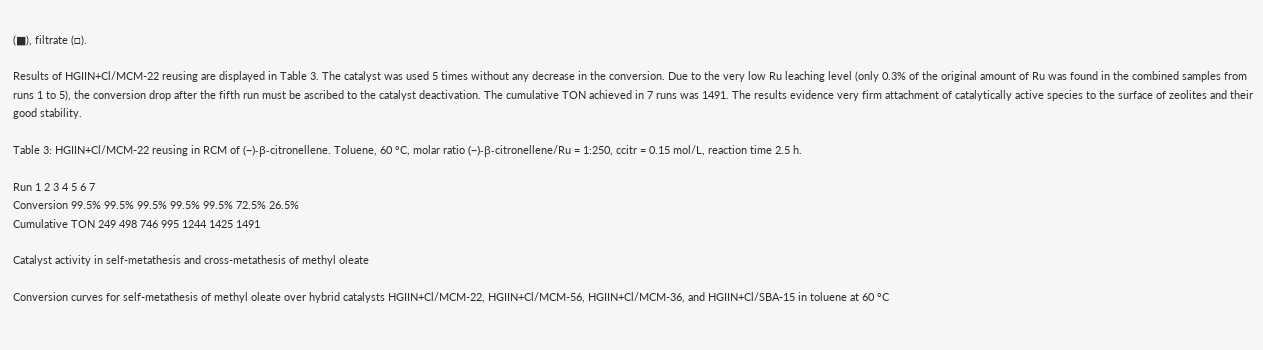(■), filtrate (□).

Results of HGIIN+Cl/MCM-22 reusing are displayed in Table 3. The catalyst was used 5 times without any decrease in the conversion. Due to the very low Ru leaching level (only 0.3% of the original amount of Ru was found in the combined samples from runs 1 to 5), the conversion drop after the fifth run must be ascribed to the catalyst deactivation. The cumulative TON achieved in 7 runs was 1491. The results evidence very firm attachment of catalytically active species to the surface of zeolites and their good stability.

Table 3: HGIIN+Cl/MCM-22 reusing in RCM of (−)-β-citronellene. Toluene, 60 °C, molar ratio (−)-β-citronellene/Ru = 1:250, ccitr = 0.15 mol/L, reaction time 2.5 h.

Run 1 2 3 4 5 6 7
Conversion 99.5% 99.5% 99.5% 99.5% 99.5% 72.5% 26.5%
Cumulative TON 249 498 746 995 1244 1425 1491

Catalyst activity in self-metathesis and cross-metathesis of methyl oleate

Conversion curves for self-metathesis of methyl oleate over hybrid catalysts HGIIN+Cl/MCM-22, HGIIN+Cl/MCM-56, HGIIN+Cl/MCM-36, and HGIIN+Cl/SBA-15 in toluene at 60 °C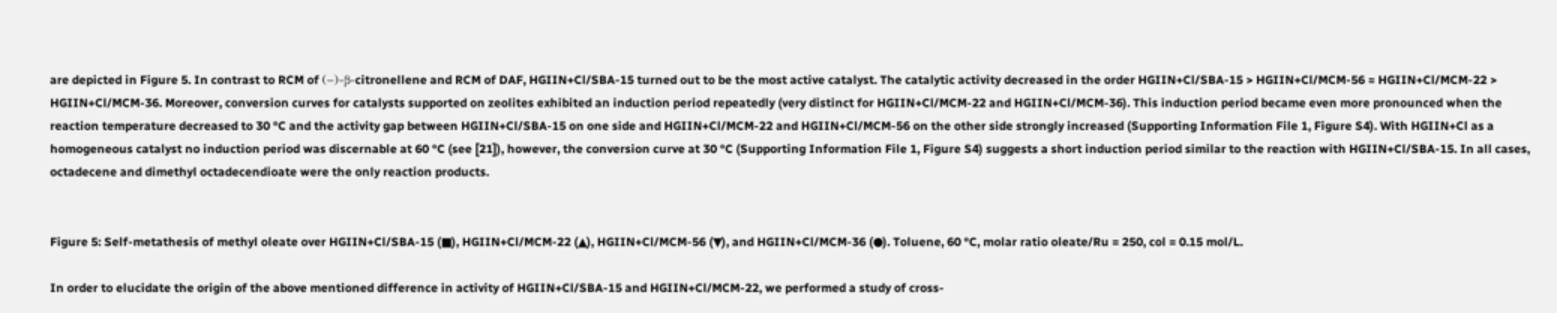are depicted in Figure 5. In contrast to RCM of (−)-β-citronellene and RCM of DAF, HGIIN+Cl/SBA-15 turned out to be the most active catalyst. The catalytic activity decreased in the order HGIIN+Cl/SBA-15 > HGIIN+Cl/MCM-56 ≈ HGIIN+Cl/MCM-22 > HGIIN+Cl/MCM-36. Moreover, conversion curves for catalysts supported on zeolites exhibited an induction period repeatedly (very distinct for HGIIN+Cl/MCM-22 and HGIIN+Cl/MCM-36). This induction period became even more pronounced when the reaction temperature decreased to 30 °C and the activity gap between HGIIN+Cl/SBA-15 on one side and HGIIN+Cl/MCM-22 and HGIIN+Cl/MCM-56 on the other side strongly increased (Supporting Information File 1, Figure S4). With HGIIN+Cl as a homogeneous catalyst no induction period was discernable at 60 °C (see [21]), however, the conversion curve at 30 °C (Supporting Information File 1, Figure S4) suggests a short induction period similar to the reaction with HGIIN+Cl/SBA-15. In all cases, octadecene and dimethyl octadecendioate were the only reaction products.


Figure 5: Self-metathesis of methyl oleate over HGIIN+Cl/SBA-15 (■), HGIIN+Cl/MCM-22 (▲), HGIIN+Cl/MCM-56 (▼), and HGIIN+Cl/MCM-36 (●). Toluene, 60 °C, molar ratio oleate/Ru = 250, col = 0.15 mol/L.

In order to elucidate the origin of the above mentioned difference in activity of HGIIN+Cl/SBA-15 and HGIIN+Cl/MCM-22, we performed a study of cross-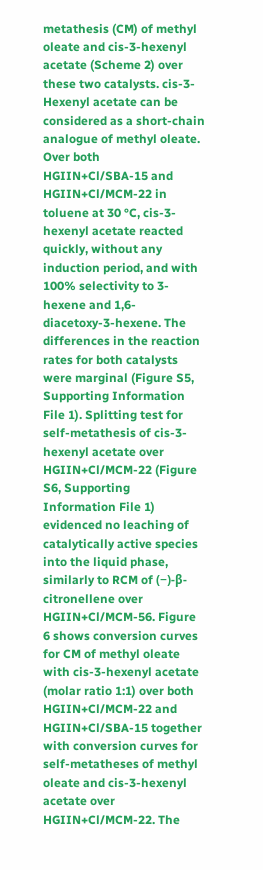metathesis (CM) of methyl oleate and cis-3-hexenyl acetate (Scheme 2) over these two catalysts. cis-3-Hexenyl acetate can be considered as a short-chain analogue of methyl oleate. Over both HGIIN+Cl/SBA-15 and HGIIN+Cl/MCM-22 in toluene at 30 °C, cis-3-hexenyl acetate reacted quickly, without any induction period, and with 100% selectivity to 3-hexene and 1,6-diacetoxy-3-hexene. The differences in the reaction rates for both catalysts were marginal (Figure S5, Supporting Information File 1). Splitting test for self-metathesis of cis-3-hexenyl acetate over HGIIN+Cl/MCM-22 (Figure S6, Supporting Information File 1) evidenced no leaching of catalytically active species into the liquid phase, similarly to RCM of (−)-β-citronellene over HGIIN+Cl/MCM-56. Figure 6 shows conversion curves for CM of methyl oleate with cis-3-hexenyl acetate (molar ratio 1:1) over both HGIIN+Cl/MCM-22 and HGIIN+Cl/SBA-15 together with conversion curves for self-metatheses of methyl oleate and cis-3-hexenyl acetate over HGIIN+Cl/MCM-22. The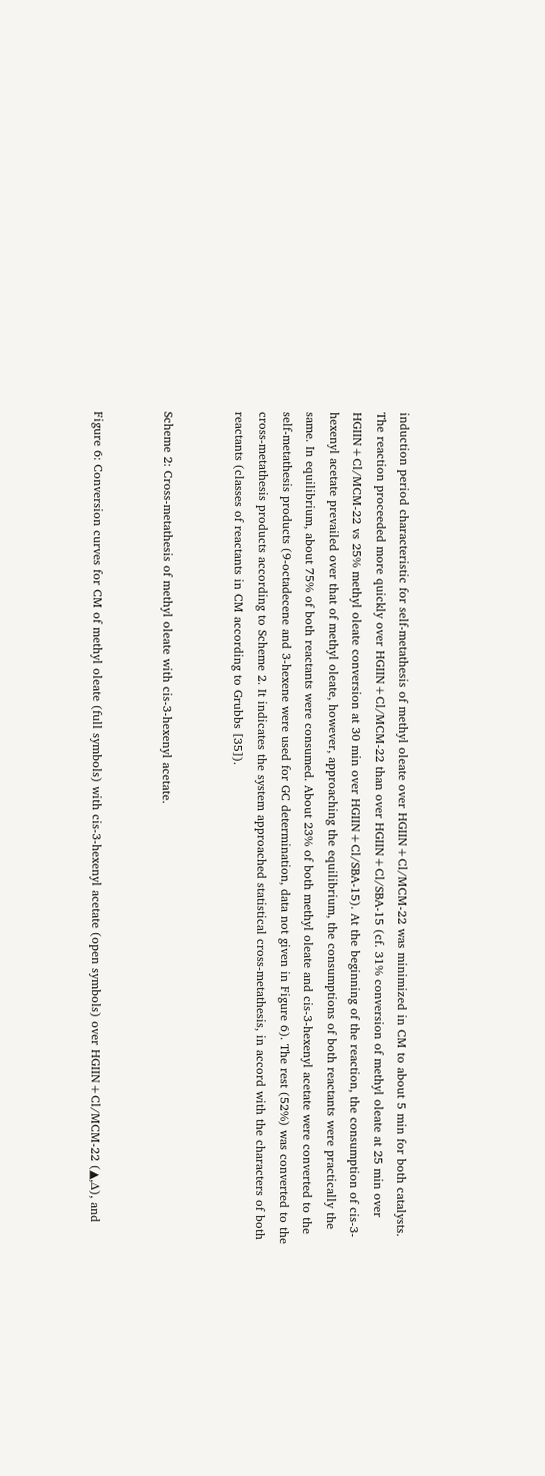induction period characteristic for self-metathesis of methyl oleate over HGIIN+Cl/MCM-22 was minimized in CM to about 5 min for both catalysts. The reaction proceeded more quickly over HGIIN+Cl/MCM-22 than over HGIIN+Cl/SBA-15 (cf. 31% conversion of methyl oleate at 25 min over HGIIN+Cl/MCM-22 vs 25% methyl oleate conversion at 30 min over HGIIN+Cl/SBA-15). At the beginning of the reaction, the consumption of cis-3-hexenyl acetate prevailed over that of methyl oleate, however, approaching the equilibrium, the consumptions of both reactants were practically the same. In equilibrium, about 75% of both reactants were consumed. About 23% of both methyl oleate and cis-3-hexenyl acetate were converted to the self-metathesis products (9-octadecene and 3-hexene were used for GC determination, data not given in Figure 6). The rest (52%) was converted to the cross-metathesis products according to Scheme 2. It indicates the system approached statistical cross-metathesis, in accord with the characters of both reactants (classes of reactants in CM according to Grubbs [35]).


Scheme 2: Cross-metathesis of methyl oleate with cis-3-hexenyl acetate.


Figure 6: Conversion curves for CM of methyl oleate (full symbols) with cis-3-hexenyl acetate (open symbols) over HGIIN+Cl/MCM-22 (▲,∆), and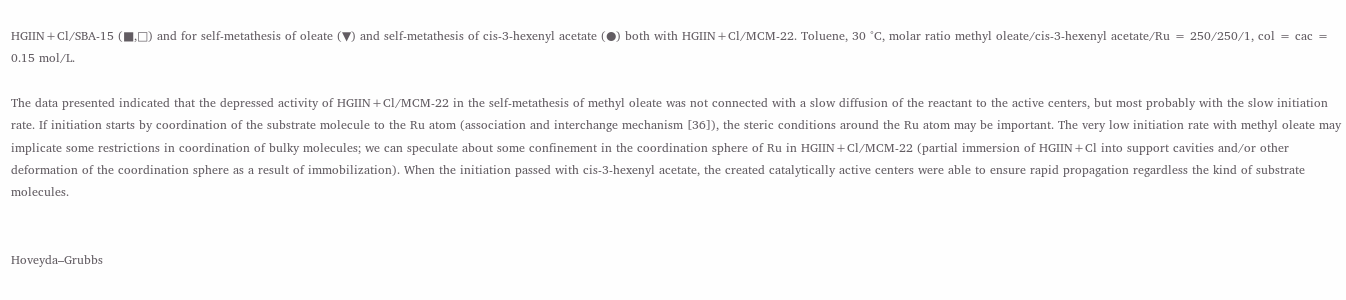HGIIN+Cl/SBA-15 (■,□) and for self-metathesis of oleate (▼) and self-metathesis of cis-3-hexenyl acetate (●) both with HGIIN+Cl/MCM-22. Toluene, 30 °C, molar ratio methyl oleate/cis-3-hexenyl acetate/Ru = 250/250/1, col = cac = 0.15 mol/L.

The data presented indicated that the depressed activity of HGIIN+Cl/MCM-22 in the self-metathesis of methyl oleate was not connected with a slow diffusion of the reactant to the active centers, but most probably with the slow initiation rate. If initiation starts by coordination of the substrate molecule to the Ru atom (association and interchange mechanism [36]), the steric conditions around the Ru atom may be important. The very low initiation rate with methyl oleate may implicate some restrictions in coordination of bulky molecules; we can speculate about some confinement in the coordination sphere of Ru in HGIIN+Cl/MCM-22 (partial immersion of HGIIN+Cl into support cavities and/or other deformation of the coordination sphere as a result of immobilization). When the initiation passed with cis-3-hexenyl acetate, the created catalytically active centers were able to ensure rapid propagation regardless the kind of substrate molecules.


Hoveyda–Grubbs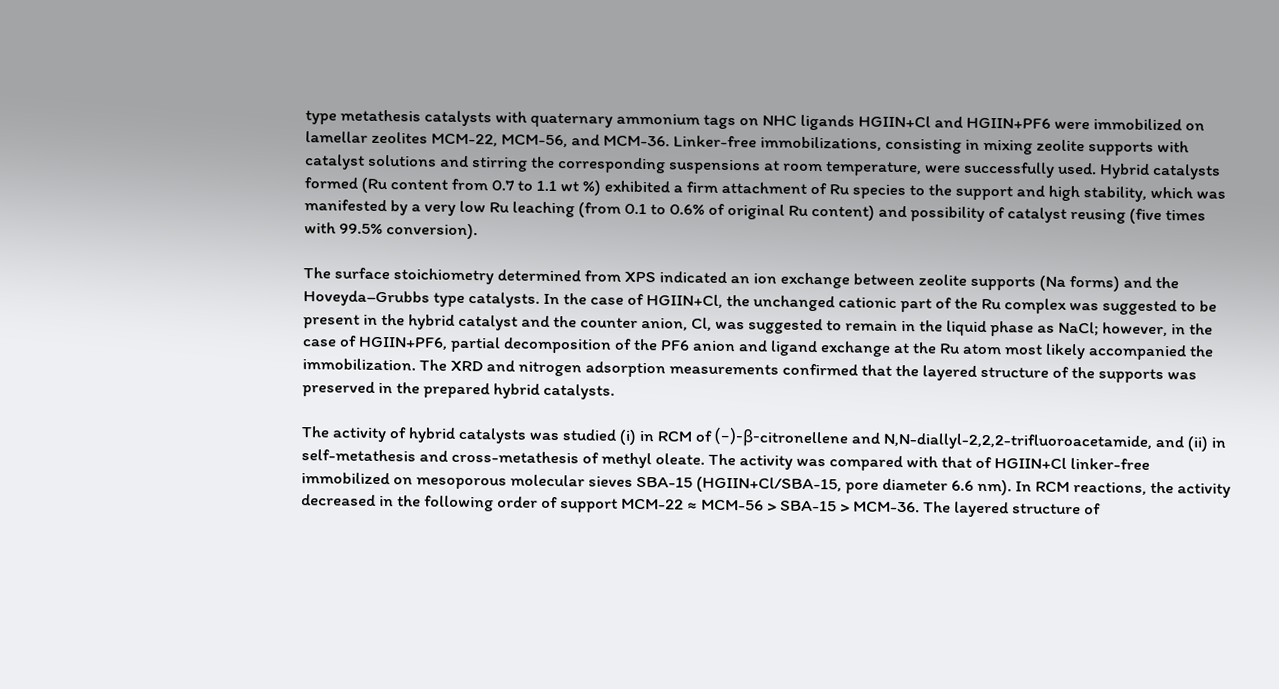type metathesis catalysts with quaternary ammonium tags on NHC ligands HGIIN+Cl and HGIIN+PF6 were immobilized on lamellar zeolites MCM-22, MCM-56, and MCM-36. Linker-free immobilizations, consisting in mixing zeolite supports with catalyst solutions and stirring the corresponding suspensions at room temperature, were successfully used. Hybrid catalysts formed (Ru content from 0.7 to 1.1 wt %) exhibited a firm attachment of Ru species to the support and high stability, which was manifested by a very low Ru leaching (from 0.1 to 0.6% of original Ru content) and possibility of catalyst reusing (five times with 99.5% conversion).

The surface stoichiometry determined from XPS indicated an ion exchange between zeolite supports (Na forms) and the Hoveyda–Grubbs type catalysts. In the case of HGIIN+Cl, the unchanged cationic part of the Ru complex was suggested to be present in the hybrid catalyst and the counter anion, Cl, was suggested to remain in the liquid phase as NaCl; however, in the case of HGIIN+PF6, partial decomposition of the PF6 anion and ligand exchange at the Ru atom most likely accompanied the immobilization. The XRD and nitrogen adsorption measurements confirmed that the layered structure of the supports was preserved in the prepared hybrid catalysts.

The activity of hybrid catalysts was studied (i) in RCM of (−)-β-citronellene and N,N-diallyl-2,2,2-trifluoroacetamide, and (ii) in self-metathesis and cross-metathesis of methyl oleate. The activity was compared with that of HGIIN+Cl linker-free immobilized on mesoporous molecular sieves SBA-15 (HGIIN+Cl/SBA-15, pore diameter 6.6 nm). In RCM reactions, the activity decreased in the following order of support MCM-22 ≈ MCM-56 > SBA-15 > MCM-36. The layered structure of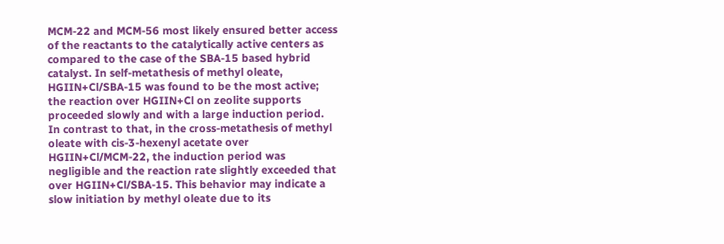MCM-22 and MCM-56 most likely ensured better access of the reactants to the catalytically active centers as compared to the case of the SBA-15 based hybrid catalyst. In self-metathesis of methyl oleate, HGIIN+Cl/SBA-15 was found to be the most active; the reaction over HGIIN+Cl on zeolite supports proceeded slowly and with a large induction period. In contrast to that, in the cross-metathesis of methyl oleate with cis-3-hexenyl acetate over HGIIN+Cl/MCM-22, the induction period was negligible and the reaction rate slightly exceeded that over HGIIN+Cl/SBA-15. This behavior may indicate a slow initiation by methyl oleate due to its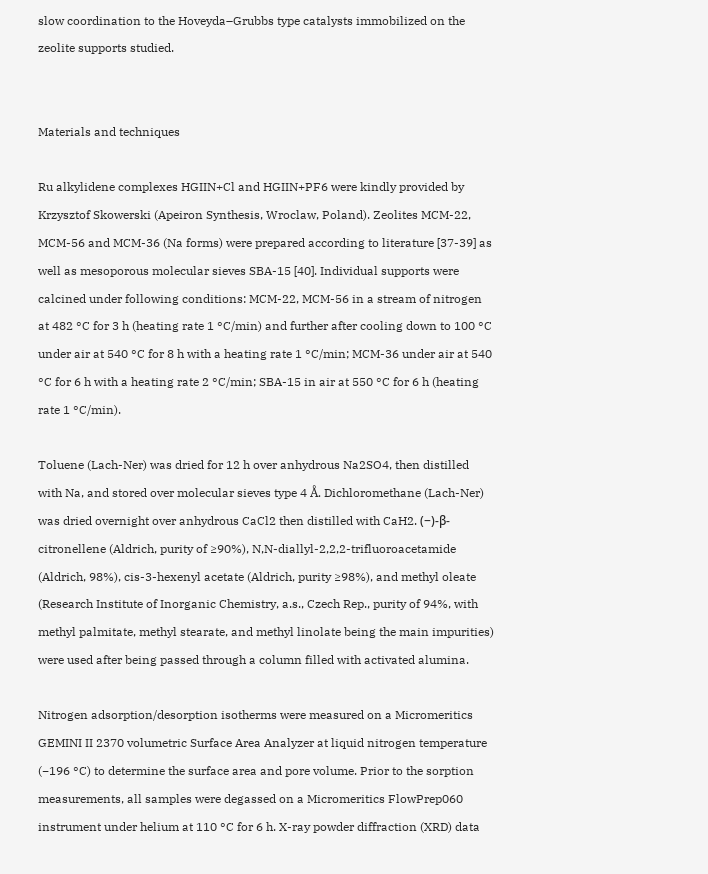slow coordination to the Hoveyda–Grubbs type catalysts immobilized on the zeolite supports studied.


Materials and techniques

Ru alkylidene complexes HGIIN+Cl and HGIIN+PF6 were kindly provided by Krzysztof Skowerski (Apeiron Synthesis, Wroclaw, Poland). Zeolites MCM-22, MCM-56 and MCM-36 (Na forms) were prepared according to literature [37-39] as well as mesoporous molecular sieves SBA-15 [40]. Individual supports were calcined under following conditions: MCM-22, MCM-56 in a stream of nitrogen at 482 °C for 3 h (heating rate 1 °C/min) and further after cooling down to 100 °C under air at 540 °C for 8 h with a heating rate 1 °C/min; MCM-36 under air at 540 °C for 6 h with a heating rate 2 °C/min; SBA-15 in air at 550 °C for 6 h (heating rate 1 °C/min).

Toluene (Lach-Ner) was dried for 12 h over anhydrous Na2SO4, then distilled with Na, and stored over molecular sieves type 4 Å. Dichloromethane (Lach-Ner) was dried overnight over anhydrous CaCl2 then distilled with CaH2. (−)-β-citronellene (Aldrich, purity of ≥90%), N,N-diallyl-2,2,2-trifluoroacetamide (Aldrich, 98%), cis-3-hexenyl acetate (Aldrich, purity ≥98%), and methyl oleate (Research Institute of Inorganic Chemistry, a.s., Czech Rep., purity of 94%, with methyl palmitate, methyl stearate, and methyl linolate being the main impurities) were used after being passed through a column filled with activated alumina.

Nitrogen adsorption/desorption isotherms were measured on a Micromeritics GEMINI II 2370 volumetric Surface Area Analyzer at liquid nitrogen temperature (−196 °C) to determine the surface area and pore volume. Prior to the sorption measurements, all samples were degassed on a Micromeritics FlowPrep060 instrument under helium at 110 °C for 6 h. X-ray powder diffraction (XRD) data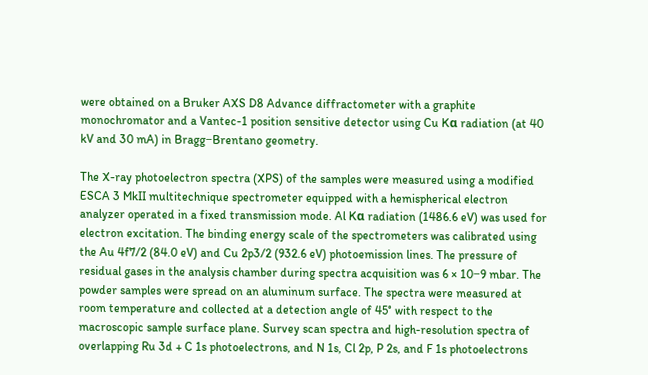were obtained on a Bruker AXS D8 Advance diffractometer with a graphite monochromator and a Vantec-1 position sensitive detector using Cu Kα radiation (at 40 kV and 30 mA) in Bragg−Brentano geometry.

The X-ray photoelectron spectra (XPS) of the samples were measured using a modified ESCA 3 MkII multitechnique spectrometer equipped with a hemispherical electron analyzer operated in a fixed transmission mode. Al Kα radiation (1486.6 eV) was used for electron excitation. The binding energy scale of the spectrometers was calibrated using the Au 4f7/2 (84.0 eV) and Cu 2p3/2 (932.6 eV) photoemission lines. The pressure of residual gases in the analysis chamber during spectra acquisition was 6 × 10−9 mbar. The powder samples were spread on an aluminum surface. The spectra were measured at room temperature and collected at a detection angle of 45° with respect to the macroscopic sample surface plane. Survey scan spectra and high-resolution spectra of overlapping Ru 3d + C 1s photoelectrons, and N 1s, Cl 2p, P 2s, and F 1s photoelectrons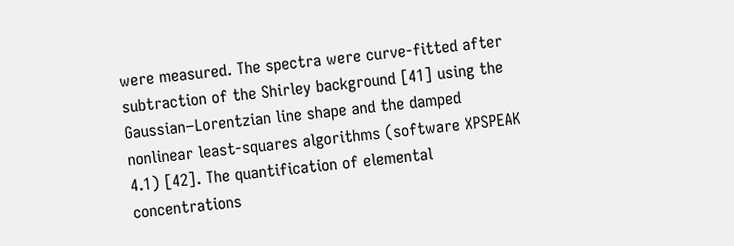were measured. The spectra were curve-fitted after subtraction of the Shirley background [41] using the Gaussian−Lorentzian line shape and the damped nonlinear least-squares algorithms (software XPSPEAK 4.1) [42]. The quantification of elemental concentrations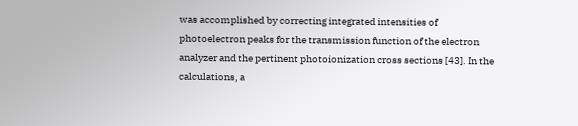was accomplished by correcting integrated intensities of photoelectron peaks for the transmission function of the electron analyzer and the pertinent photoionization cross sections [43]. In the calculations, a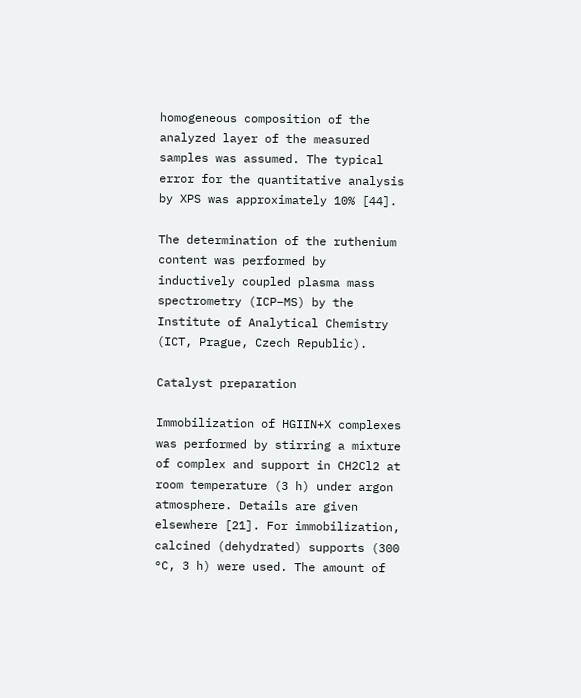homogeneous composition of the analyzed layer of the measured samples was assumed. The typical error for the quantitative analysis by XPS was approximately 10% [44].

The determination of the ruthenium content was performed by inductively coupled plasma mass spectrometry (ICP–MS) by the Institute of Analytical Chemistry (ICT, Prague, Czech Republic).

Catalyst preparation

Immobilization of HGIIN+X complexes was performed by stirring a mixture of complex and support in CH2Cl2 at room temperature (3 h) under argon atmosphere. Details are given elsewhere [21]. For immobilization, calcined (dehydrated) supports (300 °C, 3 h) were used. The amount of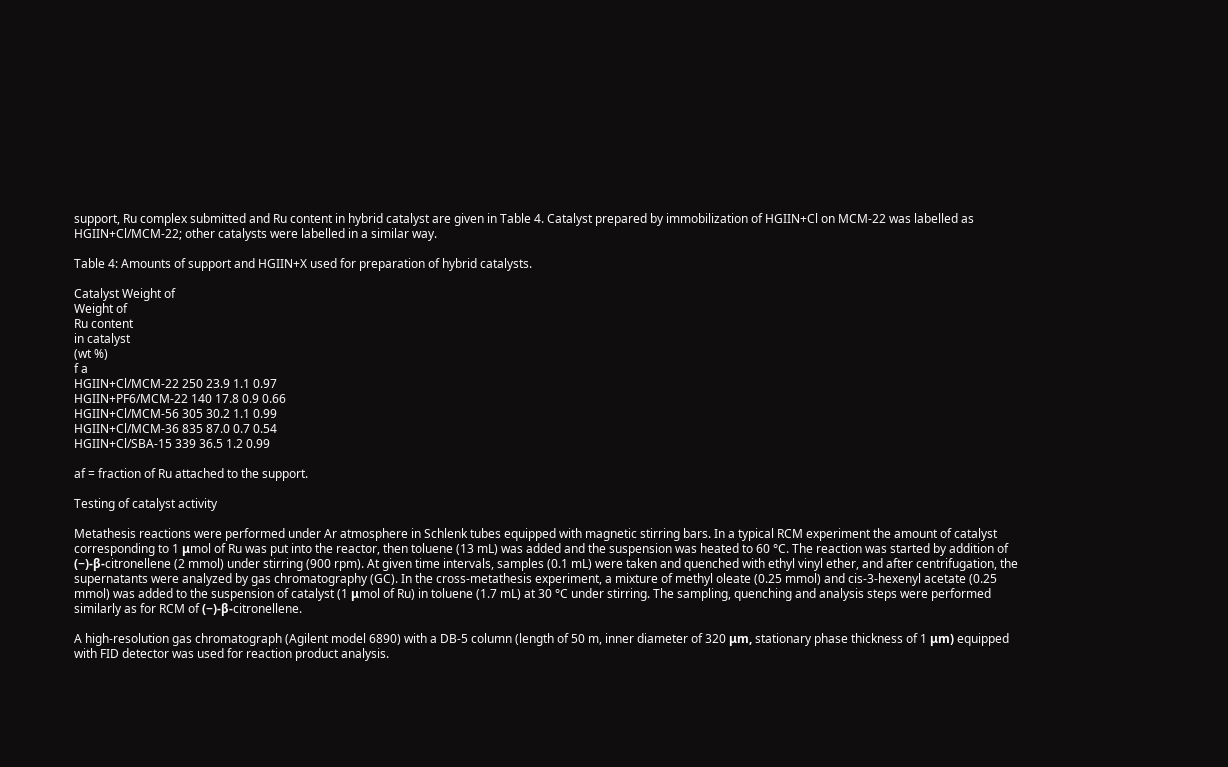support, Ru complex submitted and Ru content in hybrid catalyst are given in Table 4. Catalyst prepared by immobilization of HGIIN+Cl on MCM-22 was labelled as HGIIN+Cl/MCM-22; other catalysts were labelled in a similar way.

Table 4: Amounts of support and HGIIN+X used for preparation of hybrid catalysts.

Catalyst Weight of
Weight of
Ru content
in catalyst
(wt %)
f a
HGIIN+Cl/MCM-22 250 23.9 1.1 0.97
HGIIN+PF6/MCM-22 140 17.8 0.9 0.66
HGIIN+Cl/MCM-56 305 30.2 1.1 0.99
HGIIN+Cl/MCM-36 835 87.0 0.7 0.54
HGIIN+Cl/SBA-15 339 36.5 1.2 0.99

af = fraction of Ru attached to the support.

Testing of catalyst activity

Metathesis reactions were performed under Ar atmosphere in Schlenk tubes equipped with magnetic stirring bars. In a typical RCM experiment the amount of catalyst corresponding to 1 μmol of Ru was put into the reactor, then toluene (13 mL) was added and the suspension was heated to 60 °C. The reaction was started by addition of (−)-β-citronellene (2 mmol) under stirring (900 rpm). At given time intervals, samples (0.1 mL) were taken and quenched with ethyl vinyl ether, and after centrifugation, the supernatants were analyzed by gas chromatography (GC). In the cross-metathesis experiment, a mixture of methyl oleate (0.25 mmol) and cis-3-hexenyl acetate (0.25 mmol) was added to the suspension of catalyst (1 μmol of Ru) in toluene (1.7 mL) at 30 °C under stirring. The sampling, quenching and analysis steps were performed similarly as for RCM of (−)-β-citronellene.

A high-resolution gas chromatograph (Agilent model 6890) with a DB-5 column (length of 50 m, inner diameter of 320 μm, stationary phase thickness of 1 μm) equipped with FID detector was used for reaction product analysis.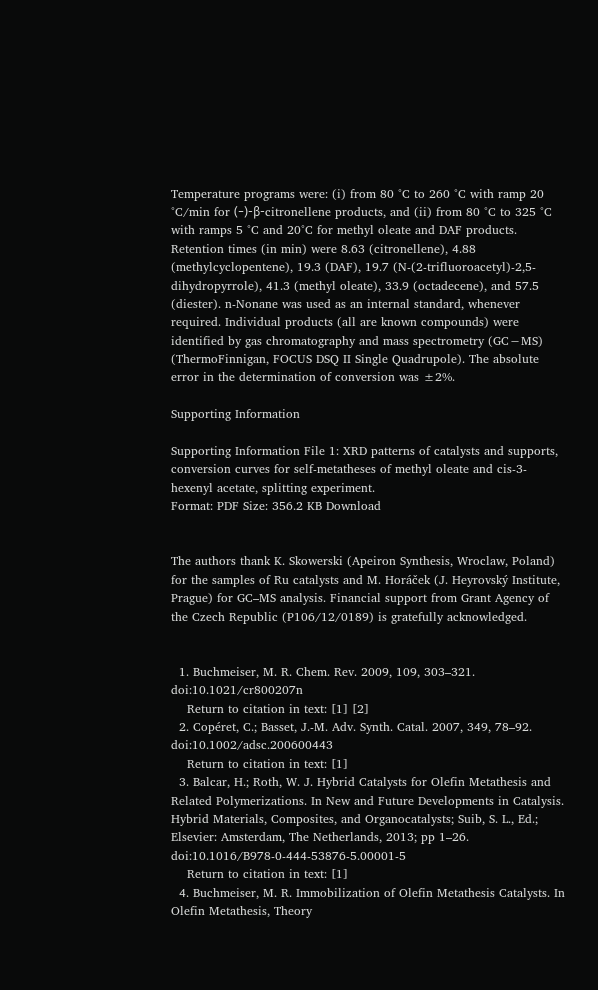Temperature programs were: (i) from 80 °C to 260 °C with ramp 20 °C/min for (−)-β-citronellene products, and (ii) from 80 °C to 325 °C with ramps 5 °C and 20°C for methyl oleate and DAF products. Retention times (in min) were 8.63 (citronellene), 4.88 (methylcyclopentene), 19.3 (DAF), 19.7 (N-(2-trifluoroacetyl)-2,5-dihydropyrrole), 41.3 (methyl oleate), 33.9 (octadecene), and 57.5 (diester). n-Nonane was used as an internal standard, whenever required. Individual products (all are known compounds) were identified by gas chromatography and mass spectrometry (GC−MS) (ThermoFinnigan, FOCUS DSQ II Single Quadrupole). The absolute error in the determination of conversion was ±2%.

Supporting Information

Supporting Information File 1: XRD patterns of catalysts and supports, conversion curves for self-metatheses of methyl oleate and cis-3-hexenyl acetate, splitting experiment.
Format: PDF Size: 356.2 KB Download


The authors thank K. Skowerski (Apeiron Synthesis, Wroclaw, Poland) for the samples of Ru catalysts and M. Horáček (J. Heyrovský Institute, Prague) for GC–MS analysis. Financial support from Grant Agency of the Czech Republic (P106/12/0189) is gratefully acknowledged.


  1. Buchmeiser, M. R. Chem. Rev. 2009, 109, 303–321. doi:10.1021/cr800207n
    Return to citation in text: [1] [2]
  2. Copéret, C.; Basset, J.-M. Adv. Synth. Catal. 2007, 349, 78–92. doi:10.1002/adsc.200600443
    Return to citation in text: [1]
  3. Balcar, H.; Roth, W. J. Hybrid Catalysts for Olefin Metathesis and Related Polymerizations. In New and Future Developments in Catalysis. Hybrid Materials, Composites, and Organocatalysts; Suib, S. L., Ed.; Elsevier: Amsterdam, The Netherlands, 2013; pp 1–26. doi:10.1016/B978-0-444-53876-5.00001-5
    Return to citation in text: [1]
  4. Buchmeiser, M. R. Immobilization of Olefin Metathesis Catalysts. In Olefin Metathesis, Theory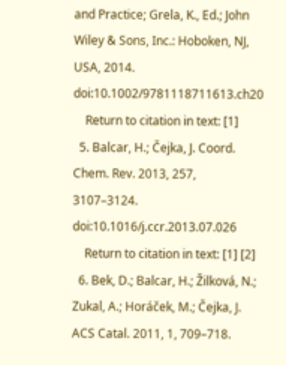and Practice; Grela, K., Ed.; John Wiley & Sons, Inc.: Hoboken, NJ, USA, 2014. doi:10.1002/9781118711613.ch20
    Return to citation in text: [1]
  5. Balcar, H.; Čejka, J. Coord. Chem. Rev. 2013, 257, 3107–3124. doi:10.1016/j.ccr.2013.07.026
    Return to citation in text: [1] [2]
  6. Bek, D.; Balcar, H.; Žilková, N.; Zukal, A.; Horáček, M.; Čejka, J. ACS Catal. 2011, 1, 709–718.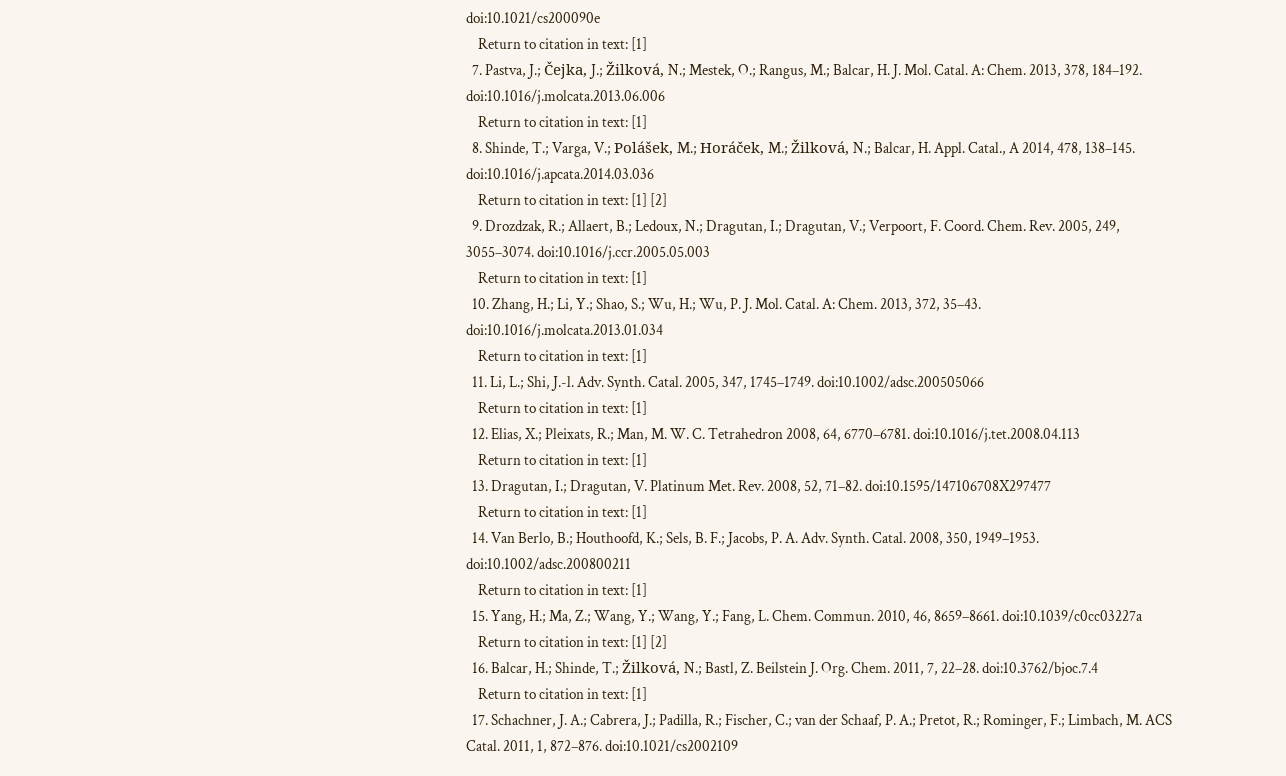doi:10.1021/cs200090e
    Return to citation in text: [1]
  7. Pastva, J.; Čejka, J.; Žilková, N.; Mestek, O.; Rangus, M.; Balcar, H. J. Mol. Catal. A: Chem. 2013, 378, 184–192. doi:10.1016/j.molcata.2013.06.006
    Return to citation in text: [1]
  8. Shinde, T.; Varga, V.; Polášek, M.; Horáček, M.; Žilková, N.; Balcar, H. Appl. Catal., A 2014, 478, 138–145. doi:10.1016/j.apcata.2014.03.036
    Return to citation in text: [1] [2]
  9. Drozdzak, R.; Allaert, B.; Ledoux, N.; Dragutan, I.; Dragutan, V.; Verpoort, F. Coord. Chem. Rev. 2005, 249, 3055–3074. doi:10.1016/j.ccr.2005.05.003
    Return to citation in text: [1]
  10. Zhang, H.; Li, Y.; Shao, S.; Wu, H.; Wu, P. J. Mol. Catal. A: Chem. 2013, 372, 35–43. doi:10.1016/j.molcata.2013.01.034
    Return to citation in text: [1]
  11. Li, L.; Shi, J.-l. Adv. Synth. Catal. 2005, 347, 1745–1749. doi:10.1002/adsc.200505066
    Return to citation in text: [1]
  12. Elias, X.; Pleixats, R.; Man, M. W. C. Tetrahedron 2008, 64, 6770–6781. doi:10.1016/j.tet.2008.04.113
    Return to citation in text: [1]
  13. Dragutan, I.; Dragutan, V. Platinum Met. Rev. 2008, 52, 71–82. doi:10.1595/147106708X297477
    Return to citation in text: [1]
  14. Van Berlo, B.; Houthoofd, K.; Sels, B. F.; Jacobs, P. A. Adv. Synth. Catal. 2008, 350, 1949–1953. doi:10.1002/adsc.200800211
    Return to citation in text: [1]
  15. Yang, H.; Ma, Z.; Wang, Y.; Wang, Y.; Fang, L. Chem. Commun. 2010, 46, 8659–8661. doi:10.1039/c0cc03227a
    Return to citation in text: [1] [2]
  16. Balcar, H.; Shinde, T.; Žilková, N.; Bastl, Z. Beilstein J. Org. Chem. 2011, 7, 22–28. doi:10.3762/bjoc.7.4
    Return to citation in text: [1]
  17. Schachner, J. A.; Cabrera, J.; Padilla, R.; Fischer, C.; van der Schaaf, P. A.; Pretot, R.; Rominger, F.; Limbach, M. ACS Catal. 2011, 1, 872–876. doi:10.1021/cs2002109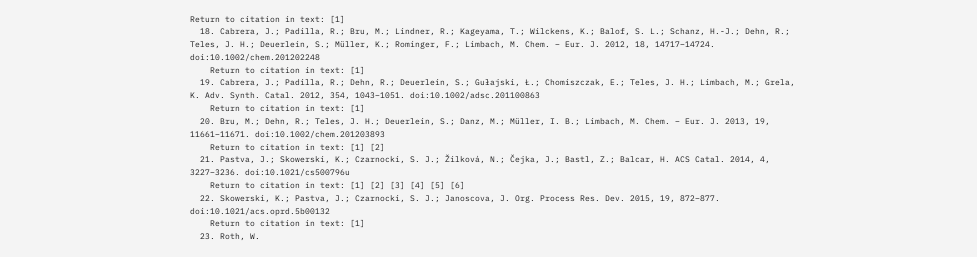Return to citation in text: [1]
  18. Cabrera, J.; Padilla, R.; Bru, M.; Lindner, R.; Kageyama, T.; Wilckens, K.; Balof, S. L.; Schanz, H.-J.; Dehn, R.; Teles, J. H.; Deuerlein, S.; Müller, K.; Rominger, F.; Limbach, M. Chem. – Eur. J. 2012, 18, 14717–14724. doi:10.1002/chem.201202248
    Return to citation in text: [1]
  19. Cabrera, J.; Padilla, R.; Dehn, R.; Deuerlein, S.; Gułajski, Ł.; Chomiszczak, E.; Teles, J. H.; Limbach, M.; Grela, K. Adv. Synth. Catal. 2012, 354, 1043–1051. doi:10.1002/adsc.201100863
    Return to citation in text: [1]
  20. Bru, M.; Dehn, R.; Teles, J. H.; Deuerlein, S.; Danz, M.; Müller, I. B.; Limbach, M. Chem. – Eur. J. 2013, 19, 11661–11671. doi:10.1002/chem.201203893
    Return to citation in text: [1] [2]
  21. Pastva, J.; Skowerski, K.; Czarnocki, S. J.; Žilková, N.; Čejka, J.; Bastl, Z.; Balcar, H. ACS Catal. 2014, 4, 3227–3236. doi:10.1021/cs500796u
    Return to citation in text: [1] [2] [3] [4] [5] [6]
  22. Skowerski, K.; Pastva, J.; Czarnocki, S. J.; Janoscova, J. Org. Process Res. Dev. 2015, 19, 872–877. doi:10.1021/acs.oprd.5b00132
    Return to citation in text: [1]
  23. Roth, W.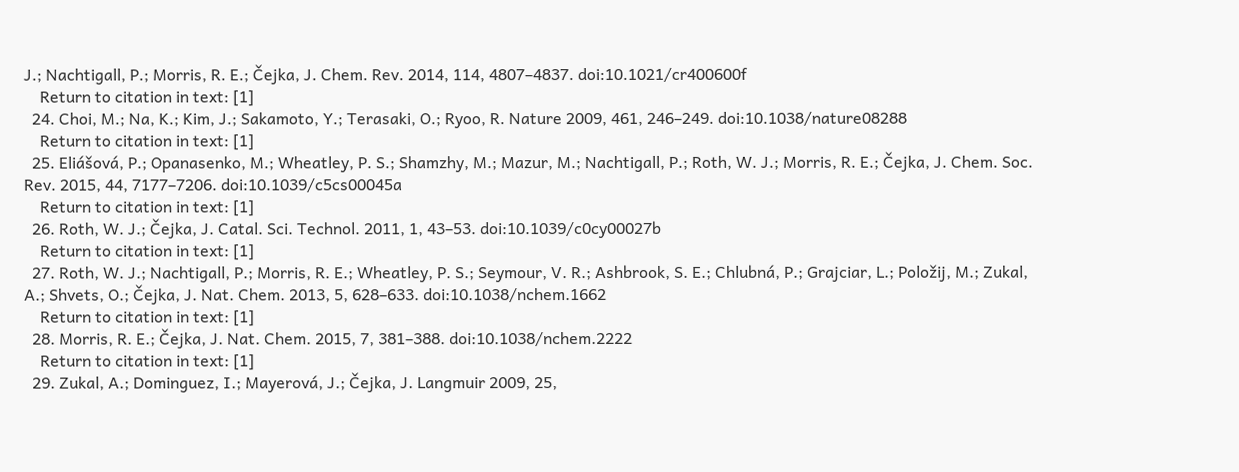J.; Nachtigall, P.; Morris, R. E.; Čejka, J. Chem. Rev. 2014, 114, 4807–4837. doi:10.1021/cr400600f
    Return to citation in text: [1]
  24. Choi, M.; Na, K.; Kim, J.; Sakamoto, Y.; Terasaki, O.; Ryoo, R. Nature 2009, 461, 246–249. doi:10.1038/nature08288
    Return to citation in text: [1]
  25. Eliášová, P.; Opanasenko, M.; Wheatley, P. S.; Shamzhy, M.; Mazur, M.; Nachtigall, P.; Roth, W. J.; Morris, R. E.; Čejka, J. Chem. Soc. Rev. 2015, 44, 7177–7206. doi:10.1039/c5cs00045a
    Return to citation in text: [1]
  26. Roth, W. J.; Čejka, J. Catal. Sci. Technol. 2011, 1, 43–53. doi:10.1039/c0cy00027b
    Return to citation in text: [1]
  27. Roth, W. J.; Nachtigall, P.; Morris, R. E.; Wheatley, P. S.; Seymour, V. R.; Ashbrook, S. E.; Chlubná, P.; Grajciar, L.; Položij, M.; Zukal, A.; Shvets, O.; Čejka, J. Nat. Chem. 2013, 5, 628–633. doi:10.1038/nchem.1662
    Return to citation in text: [1]
  28. Morris, R. E.; Čejka, J. Nat. Chem. 2015, 7, 381–388. doi:10.1038/nchem.2222
    Return to citation in text: [1]
  29. Zukal, A.; Dominguez, I.; Mayerová, J.; Čejka, J. Langmuir 2009, 25,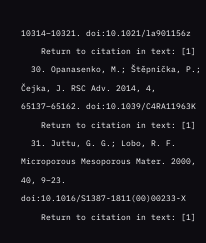10314–10321. doi:10.1021/la901156z
    Return to citation in text: [1]
  30. Opanasenko, M.; Štěpnička, P.; Čejka, J. RSC Adv. 2014, 4, 65137–65162. doi:10.1039/C4RA11963K
    Return to citation in text: [1]
  31. Juttu, G. G.; Lobo, R. F. Microporous Mesoporous Mater. 2000, 40, 9–23. doi:10.1016/S1387-1811(00)00233-X
    Return to citation in text: [1]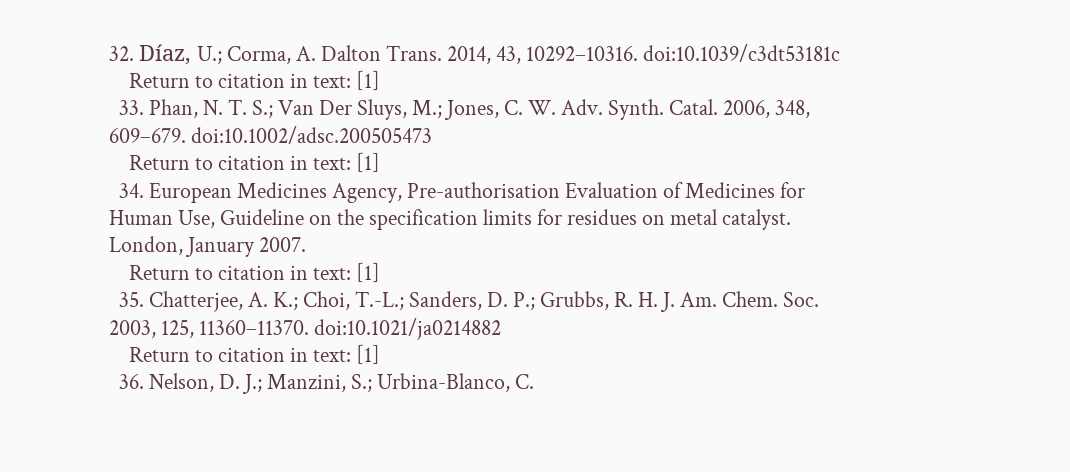32. Díaz, U.; Corma, A. Dalton Trans. 2014, 43, 10292–10316. doi:10.1039/c3dt53181c
    Return to citation in text: [1]
  33. Phan, N. T. S.; Van Der Sluys, M.; Jones, C. W. Adv. Synth. Catal. 2006, 348, 609–679. doi:10.1002/adsc.200505473
    Return to citation in text: [1]
  34. European Medicines Agency, Pre-authorisation Evaluation of Medicines for Human Use, Guideline on the specification limits for residues on metal catalyst. London, January 2007.
    Return to citation in text: [1]
  35. Chatterjee, A. K.; Choi, T.-L.; Sanders, D. P.; Grubbs, R. H. J. Am. Chem. Soc. 2003, 125, 11360–11370. doi:10.1021/ja0214882
    Return to citation in text: [1]
  36. Nelson, D. J.; Manzini, S.; Urbina-Blanco, C.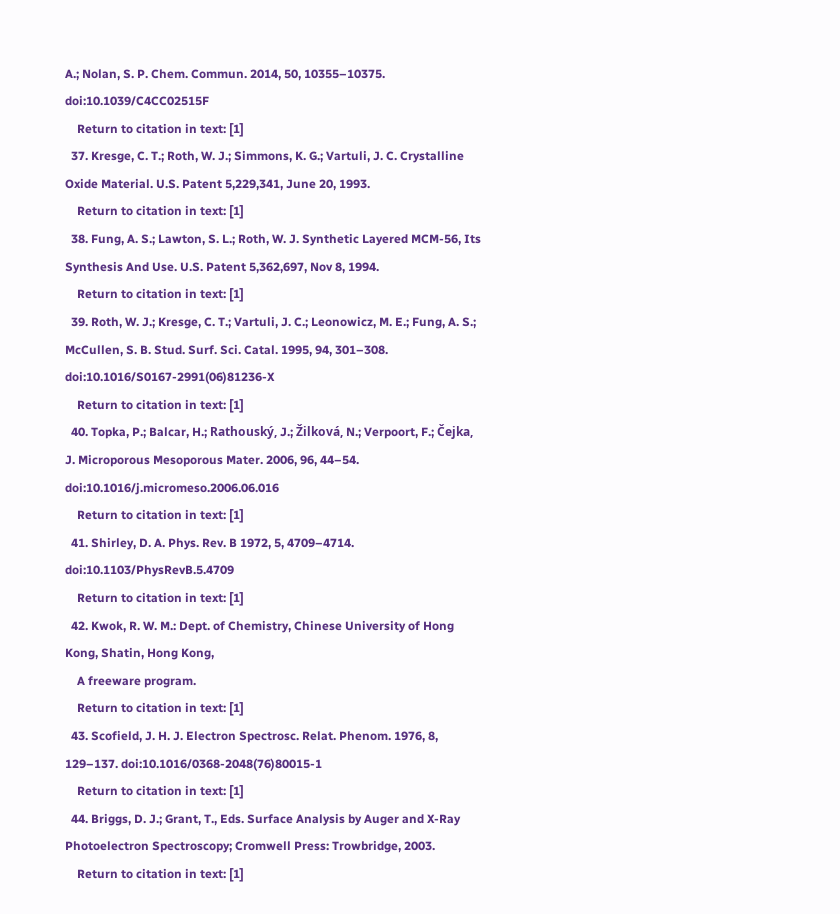A.; Nolan, S. P. Chem. Commun. 2014, 50, 10355–10375. doi:10.1039/C4CC02515F
    Return to citation in text: [1]
  37. Kresge, C. T.; Roth, W. J.; Simmons, K. G.; Vartuli, J. C. Crystalline Oxide Material. U.S. Patent 5,229,341, June 20, 1993.
    Return to citation in text: [1]
  38. Fung, A. S.; Lawton, S. L.; Roth, W. J. Synthetic Layered MCM-56, Its Synthesis And Use. U.S. Patent 5,362,697, Nov 8, 1994.
    Return to citation in text: [1]
  39. Roth, W. J.; Kresge, C. T.; Vartuli, J. C.; Leonowicz, M. E.; Fung, A. S.; McCullen, S. B. Stud. Surf. Sci. Catal. 1995, 94, 301–308. doi:10.1016/S0167-2991(06)81236-X
    Return to citation in text: [1]
  40. Topka, P.; Balcar, H.; Rathouský, J.; Žilková, N.; Verpoort, F.; Čejka, J. Microporous Mesoporous Mater. 2006, 96, 44–54. doi:10.1016/j.micromeso.2006.06.016
    Return to citation in text: [1]
  41. Shirley, D. A. Phys. Rev. B 1972, 5, 4709–4714. doi:10.1103/PhysRevB.5.4709
    Return to citation in text: [1]
  42. Kwok, R. W. M.: Dept. of Chemistry, Chinese University of Hong Kong, Shatin, Hong Kong,
    A freeware program.
    Return to citation in text: [1]
  43. Scofield, J. H. J. Electron Spectrosc. Relat. Phenom. 1976, 8, 129–137. doi:10.1016/0368-2048(76)80015-1
    Return to citation in text: [1]
  44. Briggs, D. J.; Grant, T., Eds. Surface Analysis by Auger and X-Ray Photoelectron Spectroscopy; Cromwell Press: Trowbridge, 2003.
    Return to citation in text: [1]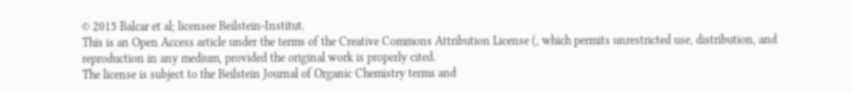© 2015 Balcar et al; licensee Beilstein-Institut.
This is an Open Access article under the terms of the Creative Commons Attribution License (, which permits unrestricted use, distribution, and reproduction in any medium, provided the original work is properly cited.
The license is subject to the Beilstein Journal of Organic Chemistry terms and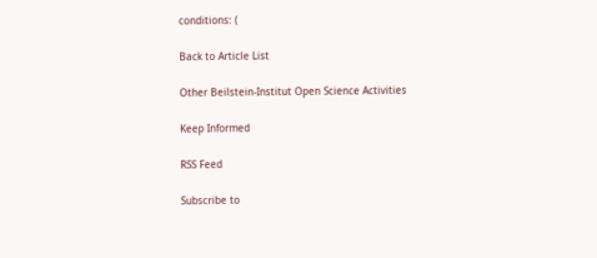conditions: (

Back to Article List

Other Beilstein-Institut Open Science Activities

Keep Informed

RSS Feed

Subscribe to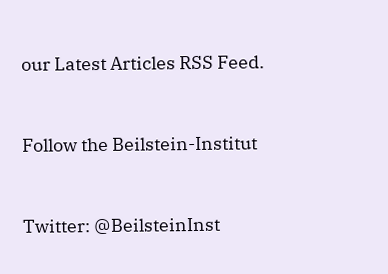our Latest Articles RSS Feed.


Follow the Beilstein-Institut


Twitter: @BeilsteinInst